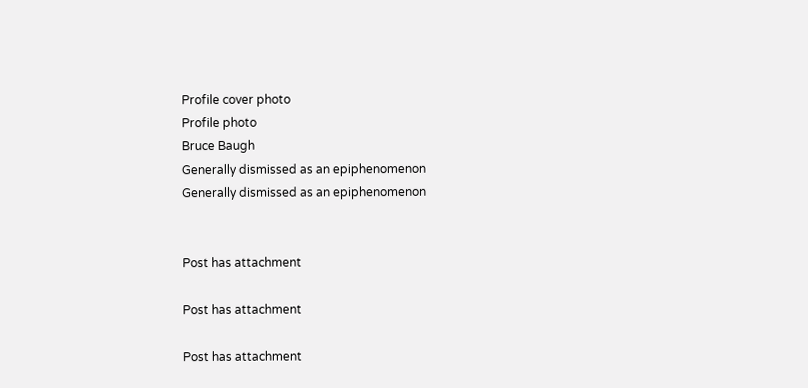Profile cover photo
Profile photo
Bruce Baugh
Generally dismissed as an epiphenomenon
Generally dismissed as an epiphenomenon


Post has attachment

Post has attachment

Post has attachment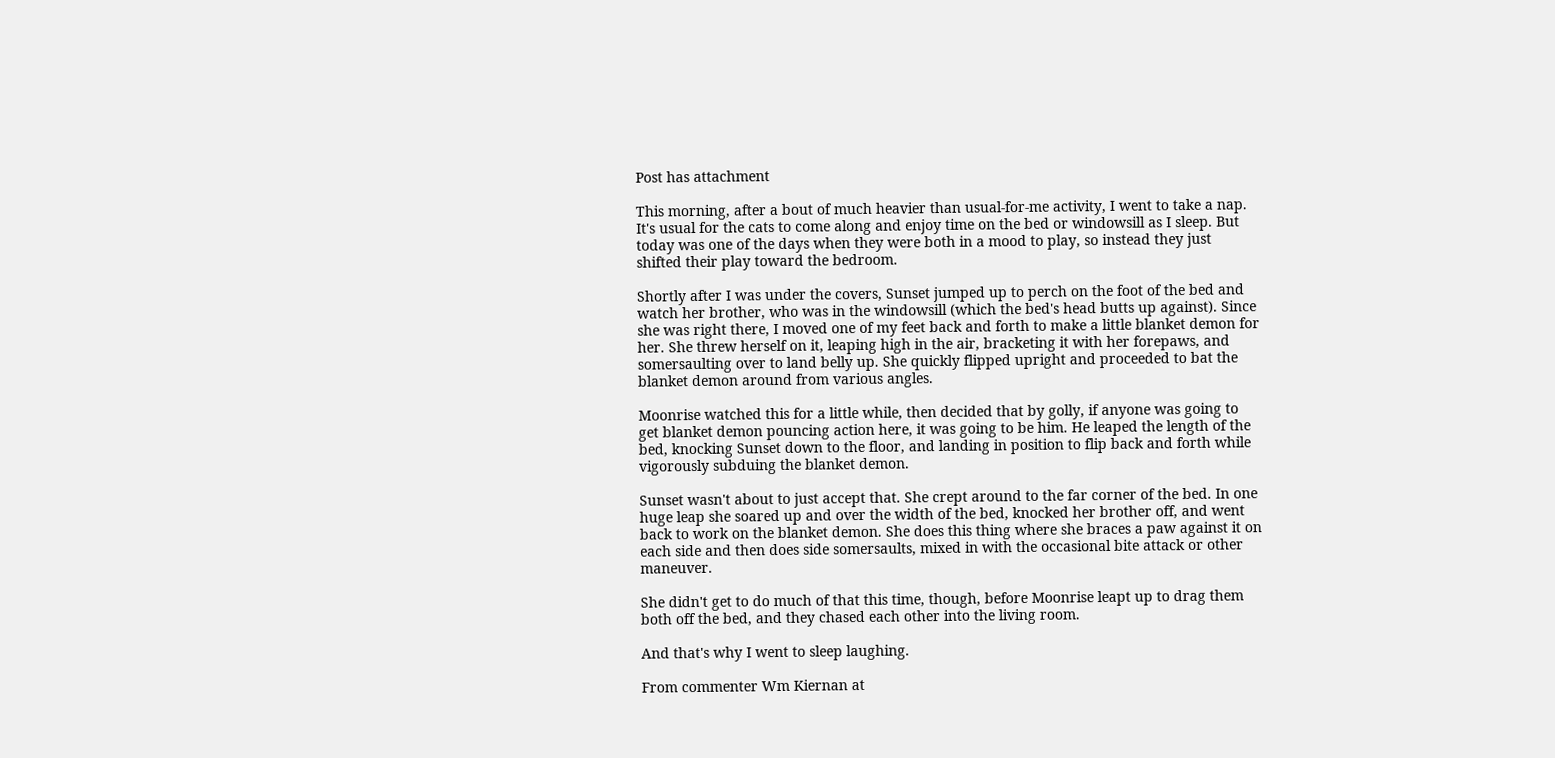Post has attachment

This morning, after a bout of much heavier than usual-for-me activity, I went to take a nap. It's usual for the cats to come along and enjoy time on the bed or windowsill as I sleep. But today was one of the days when they were both in a mood to play, so instead they just shifted their play toward the bedroom.

Shortly after I was under the covers, Sunset jumped up to perch on the foot of the bed and watch her brother, who was in the windowsill (which the bed's head butts up against). Since she was right there, I moved one of my feet back and forth to make a little blanket demon for her. She threw herself on it, leaping high in the air, bracketing it with her forepaws, and somersaulting over to land belly up. She quickly flipped upright and proceeded to bat the blanket demon around from various angles.

Moonrise watched this for a little while, then decided that by golly, if anyone was going to get blanket demon pouncing action here, it was going to be him. He leaped the length of the bed, knocking Sunset down to the floor, and landing in position to flip back and forth while vigorously subduing the blanket demon.

Sunset wasn't about to just accept that. She crept around to the far corner of the bed. In one huge leap she soared up and over the width of the bed, knocked her brother off, and went back to work on the blanket demon. She does this thing where she braces a paw against it on each side and then does side somersaults, mixed in with the occasional bite attack or other maneuver.

She didn't get to do much of that this time, though, before Moonrise leapt up to drag them both off the bed, and they chased each other into the living room.

And that's why I went to sleep laughing.

From commenter Wm Kiernan at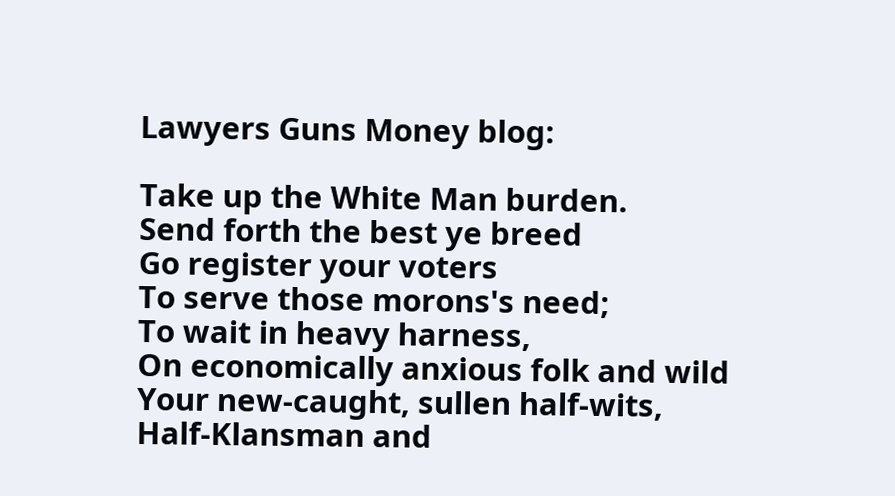Lawyers Guns Money blog:

Take up the White Man burden.
Send forth the best ye breed
Go register your voters
To serve those morons's need;
To wait in heavy harness,
On economically anxious folk and wild
Your new-caught, sullen half-wits,
Half-Klansman and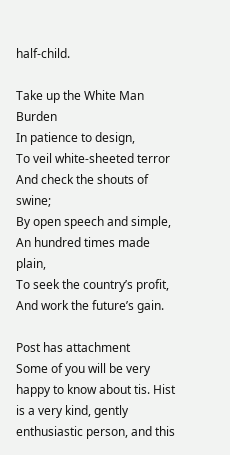half-child.

Take up the White Man Burden
In patience to design,
To veil white-sheeted terror
And check the shouts of swine;
By open speech and simple,
An hundred times made plain,
To seek the country’s profit,
And work the future’s gain.

Post has attachment
Some of you will be very happy to know about tis. Hist is a very kind, gently enthusiastic person, and this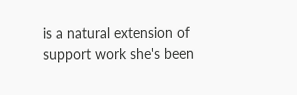is a natural extension of support work she's been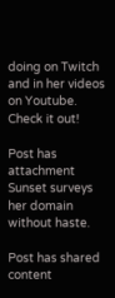doing on Twitch and in her videos on Youtube. Check it out!

Post has attachment
Sunset surveys her domain without haste.

Post has shared content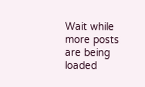Wait while more posts are being loaded